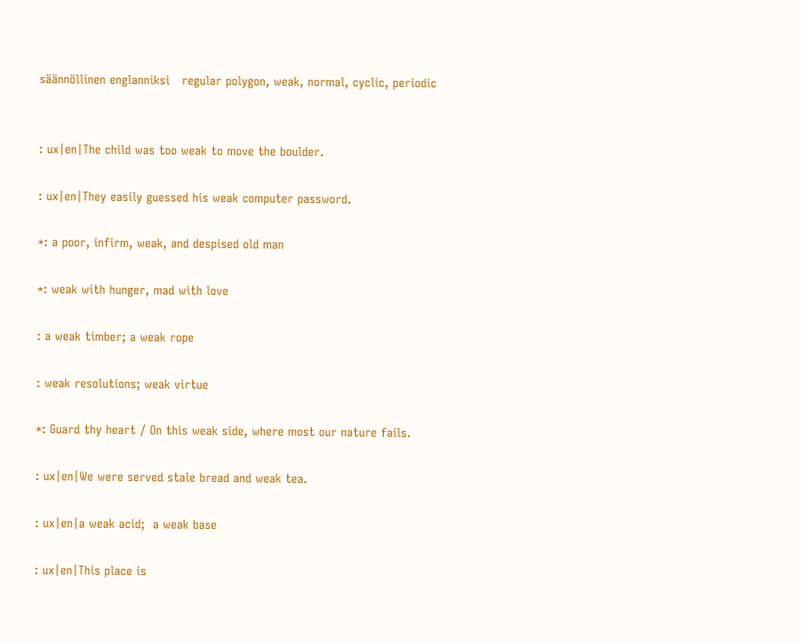säännöllinen englanniksi   regular polygon, weak, normal, cyclic, periodic


: ux|en|The child was too weak to move the boulder.

: ux|en|They easily guessed his weak computer password.

*: a poor, infirm, weak, and despised old man

*: weak with hunger, mad with love

: a weak timber; a weak rope

: weak resolutions; weak virtue

*: Guard thy heart / On this weak side, where most our nature fails.

: ux|en|We were served stale bread and weak tea.

: ux|en|a weak acid;  a weak base

: ux|en|This place is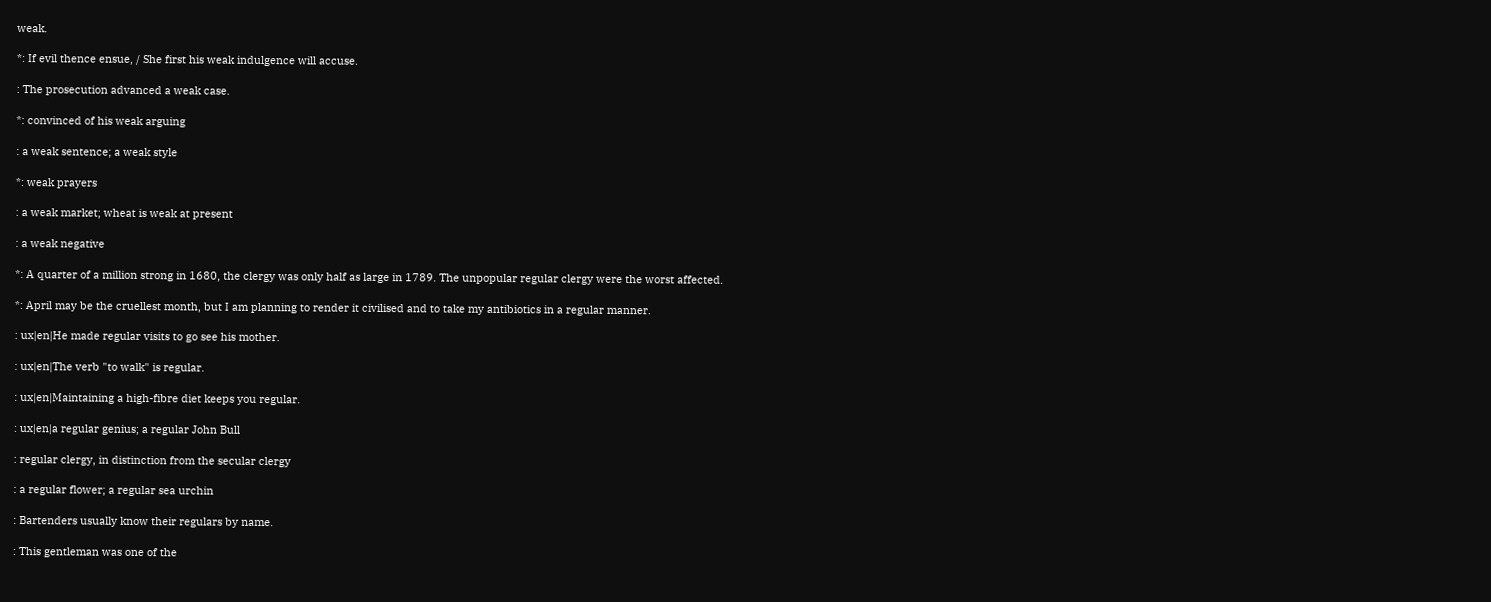weak.

*: If evil thence ensue, / She first his weak indulgence will accuse.

: The prosecution advanced a weak case.

*: convinced of his weak arguing

: a weak sentence; a weak style

*: weak prayers

: a weak market; wheat is weak at present

: a weak negative

*: A quarter of a million strong in 1680, the clergy was only half as large in 1789. The unpopular regular clergy were the worst affected.

*: April may be the cruellest month, but I am planning to render it civilised and to take my antibiotics in a regular manner.

: ux|en|He made regular visits to go see his mother.

: ux|en|The verb "to walk" is regular.

: ux|en|Maintaining a high-fibre diet keeps you regular.

: ux|en|a regular genius; a regular John Bull

: regular clergy, in distinction from the secular clergy

: a regular flower; a regular sea urchin

: Bartenders usually know their regulars by name.

: This gentleman was one of the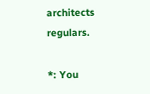architects regulars.

*: You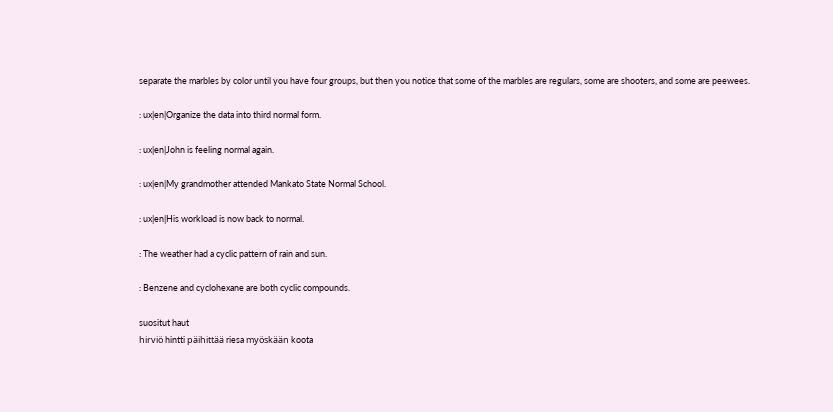separate the marbles by color until you have four groups, but then you notice that some of the marbles are regulars, some are shooters, and some are peewees.

: ux|en|Organize the data into third normal form.

: ux|en|John is feeling normal again.

: ux|en|My grandmother attended Mankato State Normal School.

: ux|en|His workload is now back to normal.

: The weather had a cyclic pattern of rain and sun.

: Benzene and cyclohexane are both cyclic compounds.

suositut haut
hirviö hintti päihittää riesa myöskään koota